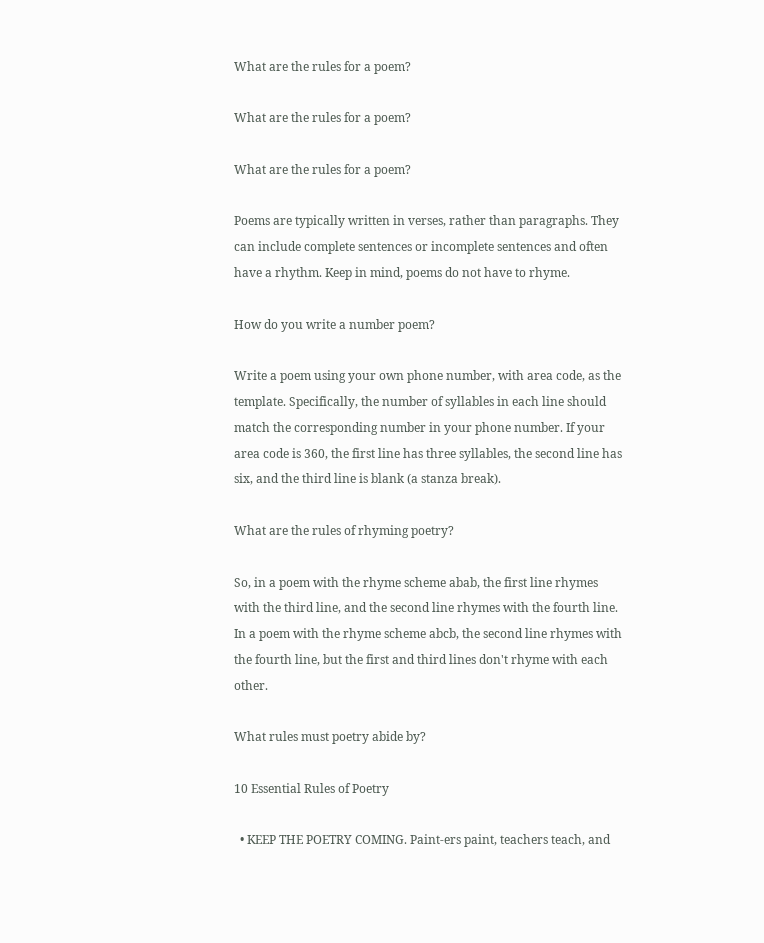What are the rules for a poem?

What are the rules for a poem?

What are the rules for a poem?

Poems are typically written in verses, rather than paragraphs. They can include complete sentences or incomplete sentences and often have a rhythm. Keep in mind, poems do not have to rhyme.

How do you write a number poem?

Write a poem using your own phone number, with area code, as the template. Specifically, the number of syllables in each line should match the corresponding number in your phone number. If your area code is 360, the first line has three syllables, the second line has six, and the third line is blank (a stanza break).

What are the rules of rhyming poetry?

So, in a poem with the rhyme scheme abab, the first line rhymes with the third line, and the second line rhymes with the fourth line. In a poem with the rhyme scheme abcb, the second line rhymes with the fourth line, but the first and third lines don't rhyme with each other.

What rules must poetry abide by?

10 Essential Rules of Poetry

  • KEEP THE POETRY COMING. Paint-ers paint, teachers teach, and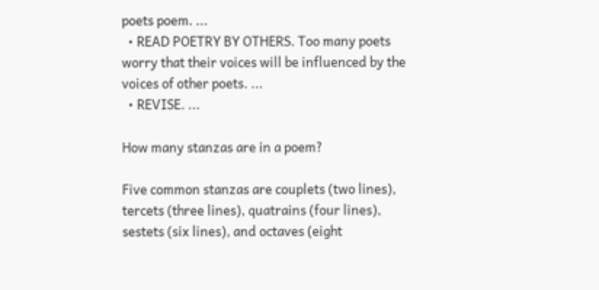poets poem. ...
  • READ POETRY BY OTHERS. Too many poets worry that their voices will be influenced by the voices of other poets. ...
  • REVISE. ...

How many stanzas are in a poem?

Five common stanzas are couplets (two lines), tercets (three lines), quatrains (four lines), sestets (six lines), and octaves (eight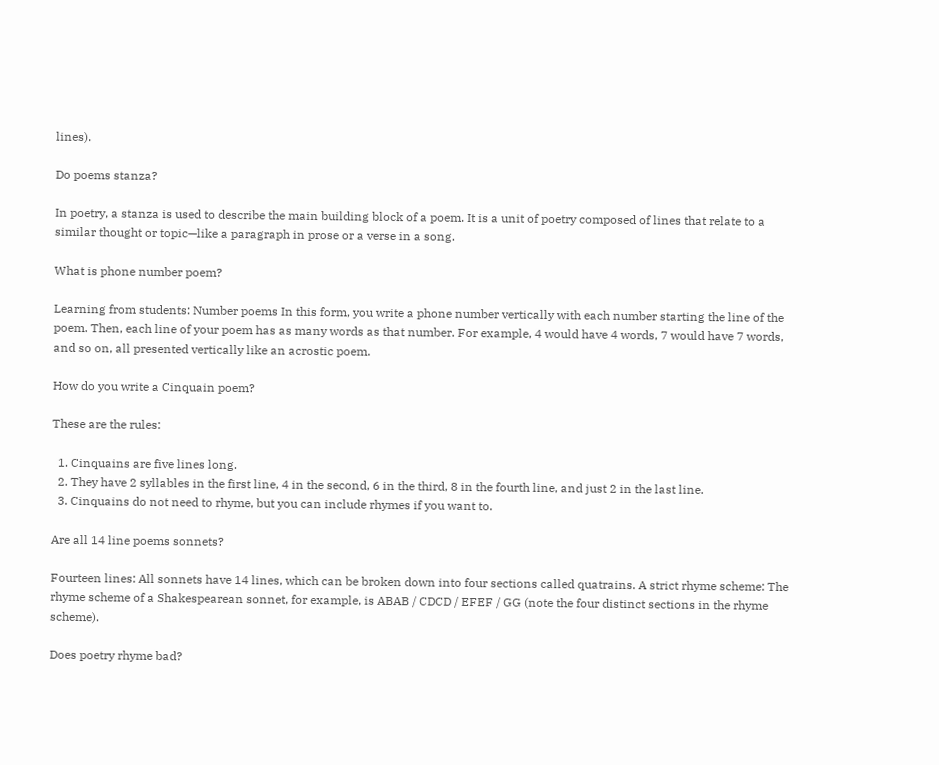lines).

Do poems stanza?

In poetry, a stanza is used to describe the main building block of a poem. It is a unit of poetry composed of lines that relate to a similar thought or topic—like a paragraph in prose or a verse in a song.

What is phone number poem?

Learning from students: Number poems In this form, you write a phone number vertically with each number starting the line of the poem. Then, each line of your poem has as many words as that number. For example, 4 would have 4 words, 7 would have 7 words, and so on, all presented vertically like an acrostic poem.

How do you write a Cinquain poem?

These are the rules:

  1. Cinquains are five lines long.
  2. They have 2 syllables in the first line, 4 in the second, 6 in the third, 8 in the fourth line, and just 2 in the last line.
  3. Cinquains do not need to rhyme, but you can include rhymes if you want to.

Are all 14 line poems sonnets?

Fourteen lines: All sonnets have 14 lines, which can be broken down into four sections called quatrains. A strict rhyme scheme: The rhyme scheme of a Shakespearean sonnet, for example, is ABAB / CDCD / EFEF / GG (note the four distinct sections in the rhyme scheme).

Does poetry rhyme bad?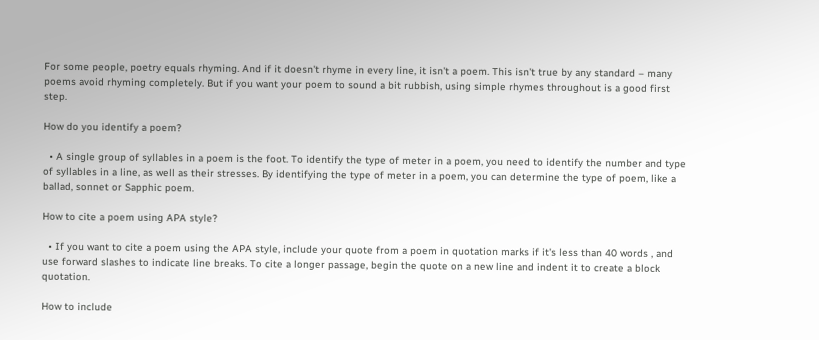For some people, poetry equals rhyming. And if it doesn't rhyme in every line, it isn't a poem. This isn't true by any standard – many poems avoid rhyming completely. But if you want your poem to sound a bit rubbish, using simple rhymes throughout is a good first step.

How do you identify a poem?

  • A single group of syllables in a poem is the foot. To identify the type of meter in a poem, you need to identify the number and type of syllables in a line, as well as their stresses. By identifying the type of meter in a poem, you can determine the type of poem, like a ballad, sonnet or Sapphic poem.

How to cite a poem using APA style?

  • If you want to cite a poem using the APA style, include your quote from a poem in quotation marks if it's less than 40 words , and use forward slashes to indicate line breaks. To cite a longer passage, begin the quote on a new line and indent it to create a block quotation.

How to include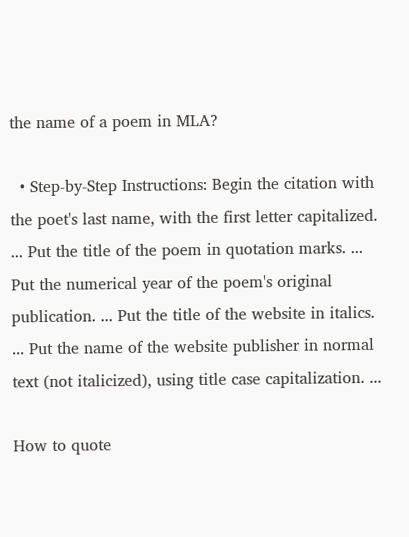the name of a poem in MLA?

  • Step-by-Step Instructions: Begin the citation with the poet's last name, with the first letter capitalized. ... Put the title of the poem in quotation marks. ... Put the numerical year of the poem's original publication. ... Put the title of the website in italics. ... Put the name of the website publisher in normal text (not italicized), using title case capitalization. ...

How to quote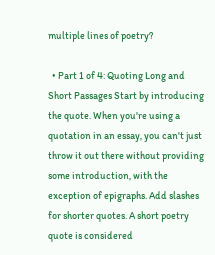multiple lines of poetry?

  • Part 1 of 4: Quoting Long and Short Passages Start by introducing the quote. When you're using a quotation in an essay, you can't just throw it out there without providing some introduction, with the exception of epigraphs. Add slashes for shorter quotes. A short poetry quote is considered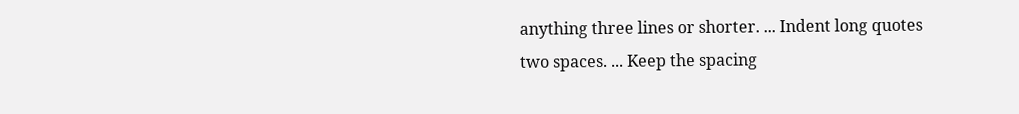anything three lines or shorter. ... Indent long quotes two spaces. ... Keep the spacing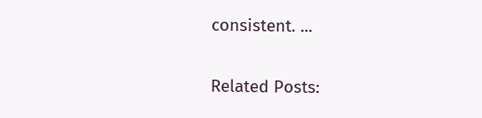consistent. ...

Related Posts: